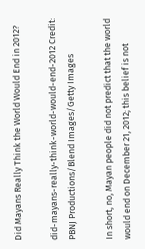Did Mayans Really Think the World Would End in 2012?

did-mayans-really-think-world-would-end-2012 Credit: PBNJ Productions/Blend Images/Getty Images

In short, no, Mayan people did not predict that the world would end on December 21, 2012; this belief is not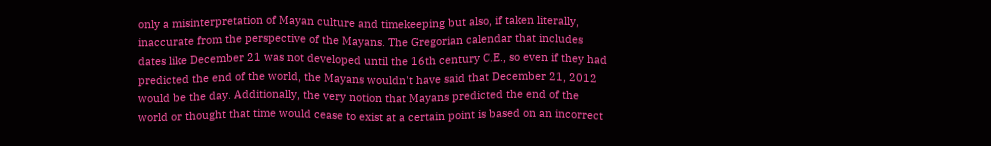only a misinterpretation of Mayan culture and timekeeping but also, if taken literally, inaccurate from the perspective of the Mayans. The Gregorian calendar that includes dates like December 21 was not developed until the 16th century C.E., so even if they had predicted the end of the world, the Mayans wouldn't have said that December 21, 2012 would be the day. Additionally, the very notion that Mayans predicted the end of the world or thought that time would cease to exist at a certain point is based on an incorrect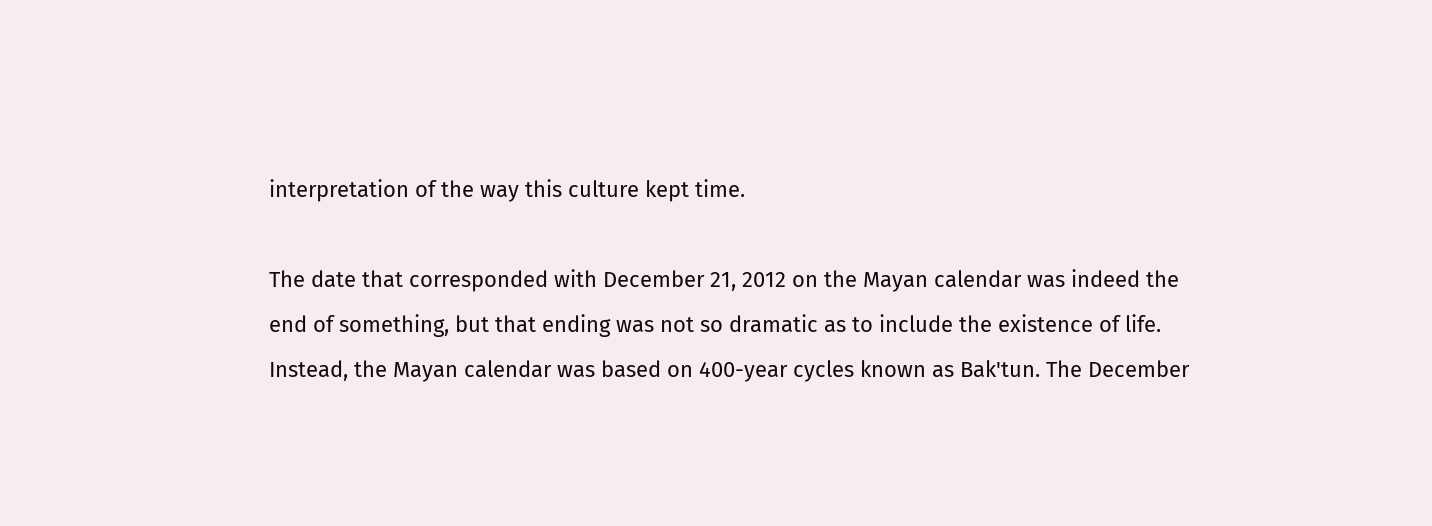interpretation of the way this culture kept time.

The date that corresponded with December 21, 2012 on the Mayan calendar was indeed the end of something, but that ending was not so dramatic as to include the existence of life. Instead, the Mayan calendar was based on 400-year cycles known as Bak'tun. The December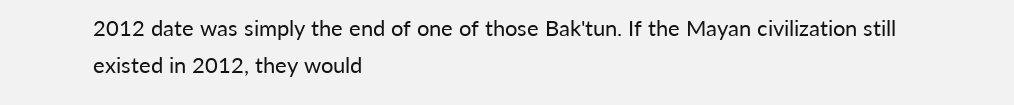2012 date was simply the end of one of those Bak'tun. If the Mayan civilization still existed in 2012, they would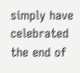simply have celebrated the end of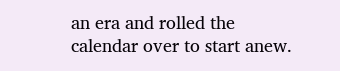an era and rolled the calendar over to start anew.